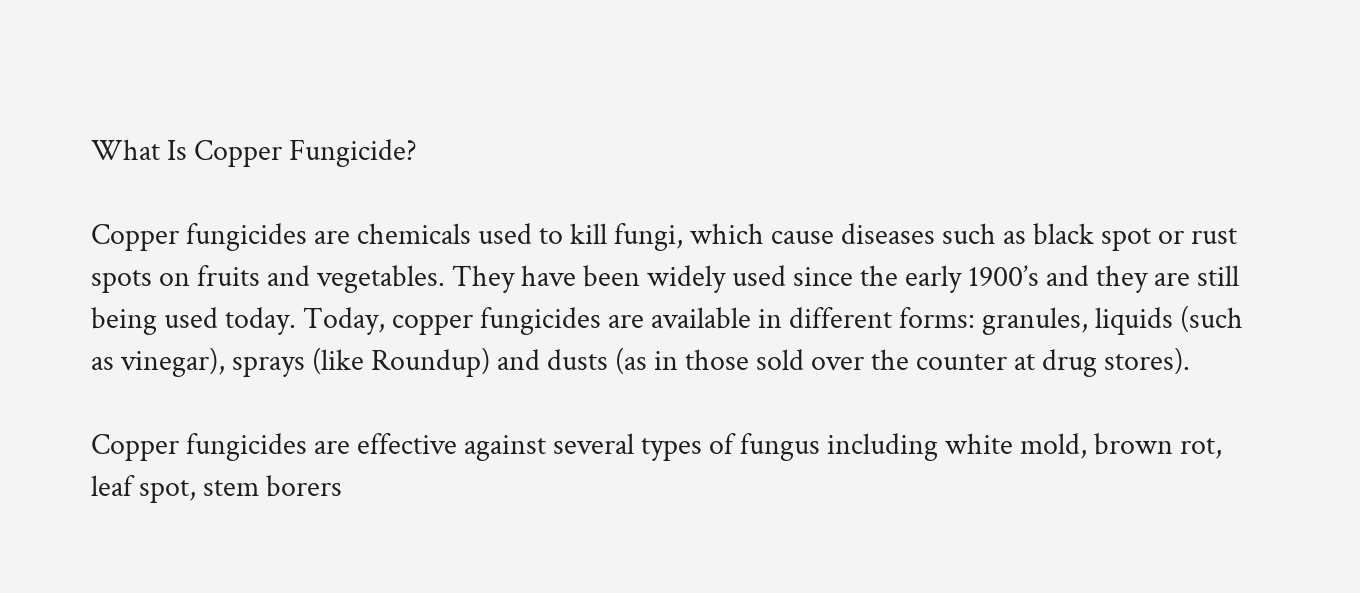What Is Copper Fungicide?

Copper fungicides are chemicals used to kill fungi, which cause diseases such as black spot or rust spots on fruits and vegetables. They have been widely used since the early 1900’s and they are still being used today. Today, copper fungicides are available in different forms: granules, liquids (such as vinegar), sprays (like Roundup) and dusts (as in those sold over the counter at drug stores).

Copper fungicides are effective against several types of fungus including white mold, brown rot, leaf spot, stem borers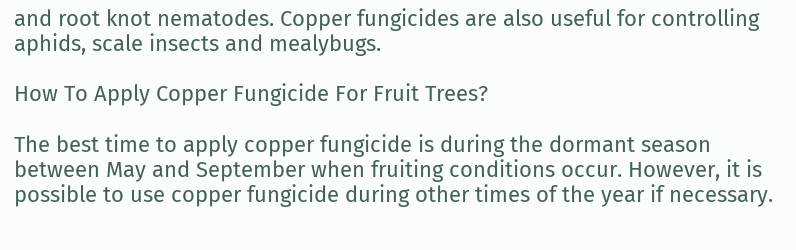and root knot nematodes. Copper fungicides are also useful for controlling aphids, scale insects and mealybugs.

How To Apply Copper Fungicide For Fruit Trees?

The best time to apply copper fungicide is during the dormant season between May and September when fruiting conditions occur. However, it is possible to use copper fungicide during other times of the year if necessary.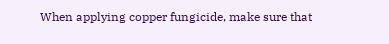When applying copper fungicide, make sure that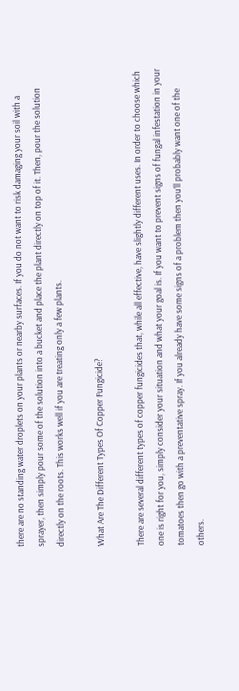there are no standing water droplets on your plants or nearby surfaces. If you do not want to risk damaging your soil with a sprayer, then simply pour some of the solution into a bucket and place the plant directly on top of it. Then, pour the solution directly on the roots. This works well if you are treating only a few plants.

What Are The Different Types Of Copper Fungicide?

There are several different types of copper fungicides that, while all effective, have slightly different uses. In order to choose which one is right for you, simply consider your situation and what your goal is. If you want to prevent signs of fungal infestation in your tomatoes then go with a preventative spray. If you already have some signs of a problem then you’ll probably want one of the others.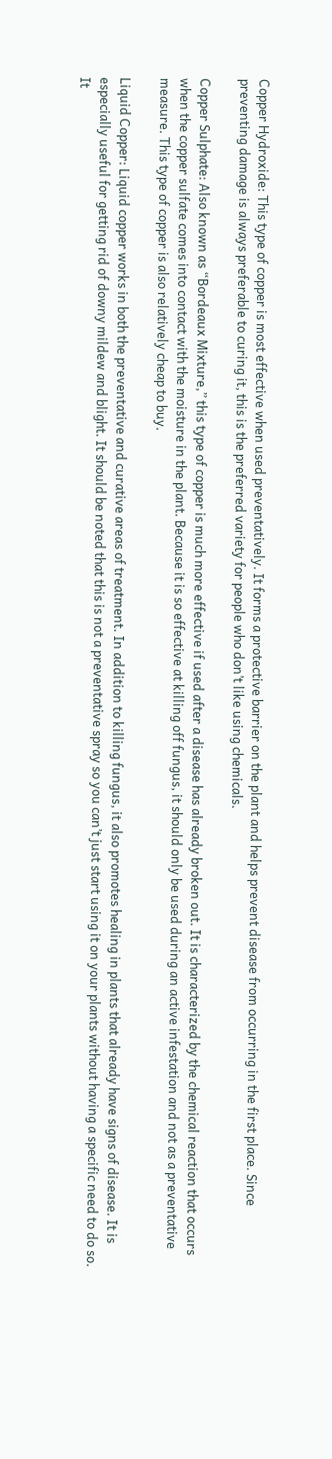Copper Hydroxide: This type of copper is most effective when used preventatively. It forms a protective barrier on the plant and helps prevent disease from occurring in the first place. Since preventing damage is always preferable to curing it, this is the preferred variety for people who don’t like using chemicals.

Copper Sulphate: Also known as “Bordeaux Mixture,” this type of copper is much more effective if used after a disease has already broken out. It is characterized by the chemical reaction that occurs when the copper sulfate comes into contact with the moisture in the plant. Because it is so effective at killing off fungus, it should only be used during an active infestation and not as a preventative measure. This type of copper is also relatively cheap to buy.

Liquid Copper: Liquid copper works in both the preventative and curative areas of treatment. In addition to killing fungus, it also promotes healing in plants that already have signs of disease. It is especially useful for getting rid of downy mildew and blight. It should be noted that this is not a preventative spray so you can’t just start using it on your plants without having a specific need to do so. It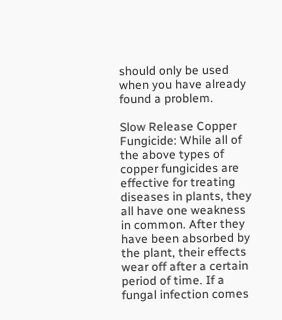should only be used when you have already found a problem.

Slow Release Copper Fungicide: While all of the above types of copper fungicides are effective for treating diseases in plants, they all have one weakness in common. After they have been absorbed by the plant, their effects wear off after a certain period of time. If a fungal infection comes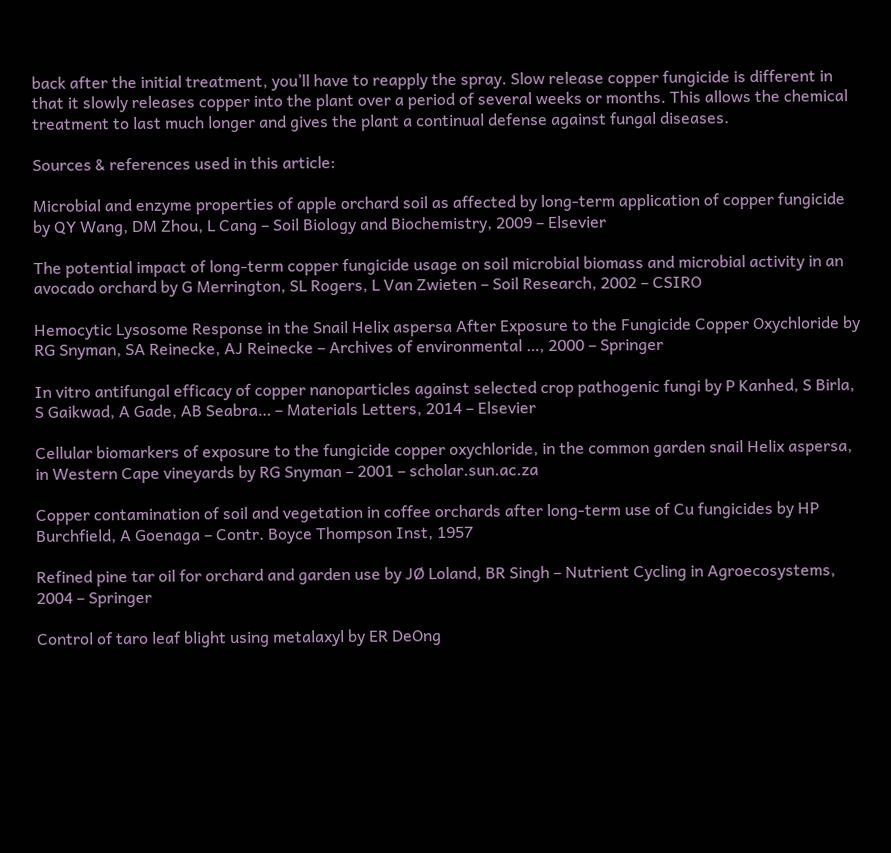back after the initial treatment, you’ll have to reapply the spray. Slow release copper fungicide is different in that it slowly releases copper into the plant over a period of several weeks or months. This allows the chemical treatment to last much longer and gives the plant a continual defense against fungal diseases.

Sources & references used in this article:

Microbial and enzyme properties of apple orchard soil as affected by long-term application of copper fungicide by QY Wang, DM Zhou, L Cang – Soil Biology and Biochemistry, 2009 – Elsevier

The potential impact of long-term copper fungicide usage on soil microbial biomass and microbial activity in an avocado orchard by G Merrington, SL Rogers, L Van Zwieten – Soil Research, 2002 – CSIRO

Hemocytic Lysosome Response in the Snail Helix aspersa After Exposure to the Fungicide Copper Oxychloride by RG Snyman, SA Reinecke, AJ Reinecke – Archives of environmental …, 2000 – Springer

In vitro antifungal efficacy of copper nanoparticles against selected crop pathogenic fungi by P Kanhed, S Birla, S Gaikwad, A Gade, AB Seabra… – Materials Letters, 2014 – Elsevier

Cellular biomarkers of exposure to the fungicide copper oxychloride, in the common garden snail Helix aspersa, in Western Cape vineyards by RG Snyman – 2001 – scholar.sun.ac.za

Copper contamination of soil and vegetation in coffee orchards after long-term use of Cu fungicides by HP Burchfield, A Goenaga – Contr. Boyce Thompson Inst, 1957

Refined pine tar oil for orchard and garden use by JØ Loland, BR Singh – Nutrient Cycling in Agroecosystems, 2004 – Springer

Control of taro leaf blight using metalaxyl by ER DeOng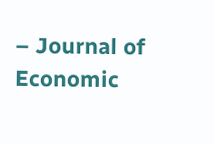– Journal of Economic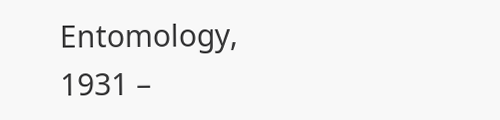Entomology, 1931 –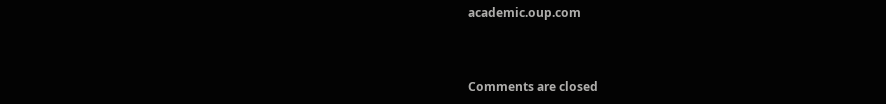academic.oup.com



Comments are closed